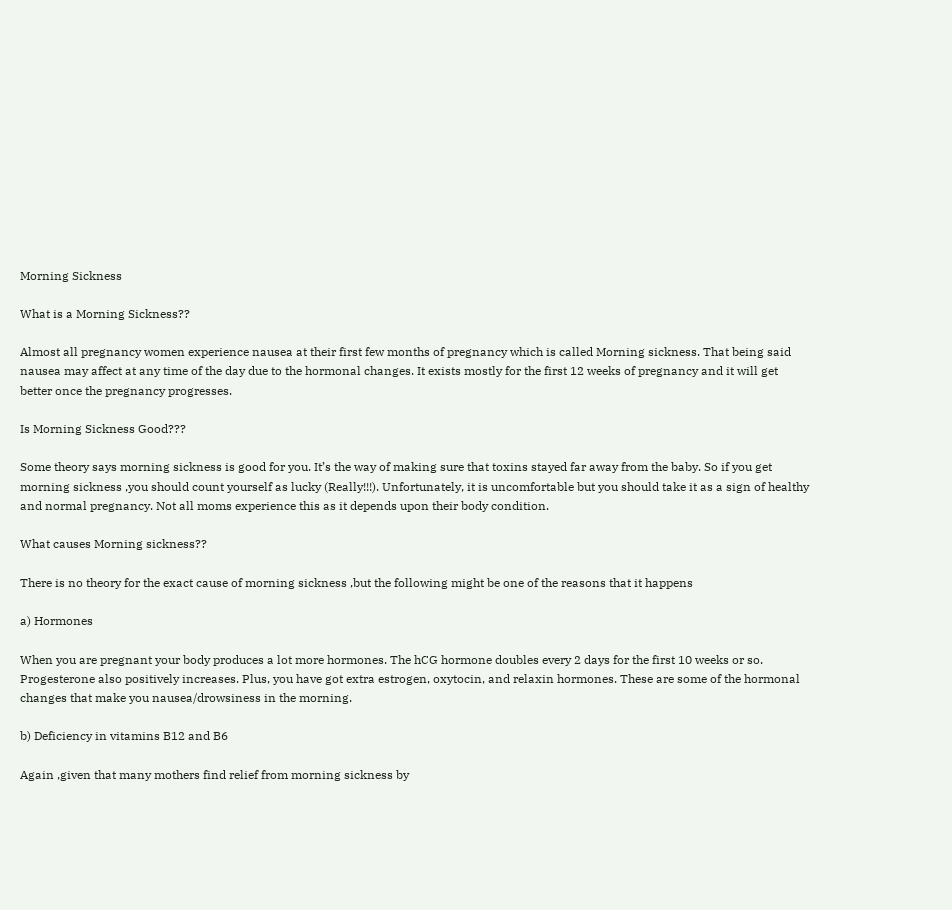Morning Sickness

What is a Morning Sickness??

Almost all pregnancy women experience nausea at their first few months of pregnancy which is called Morning sickness. That being said nausea may affect at any time of the day due to the hormonal changes. It exists mostly for the first 12 weeks of pregnancy and it will get better once the pregnancy progresses.

Is Morning Sickness Good???

Some theory says morning sickness is good for you. It’s the way of making sure that toxins stayed far away from the baby. So if you get morning sickness ,you should count yourself as lucky (Really!!!). Unfortunately, it is uncomfortable but you should take it as a sign of healthy and normal pregnancy. Not all moms experience this as it depends upon their body condition.

What causes Morning sickness??

There is no theory for the exact cause of morning sickness ,but the following might be one of the reasons that it happens

a) Hormones

When you are pregnant your body produces a lot more hormones. The hCG hormone doubles every 2 days for the first 10 weeks or so. Progesterone also positively increases. Plus, you have got extra estrogen, oxytocin, and relaxin hormones. These are some of the hormonal changes that make you nausea/drowsiness in the morning.

b) Deficiency in vitamins B12 and B6

Again ,given that many mothers find relief from morning sickness by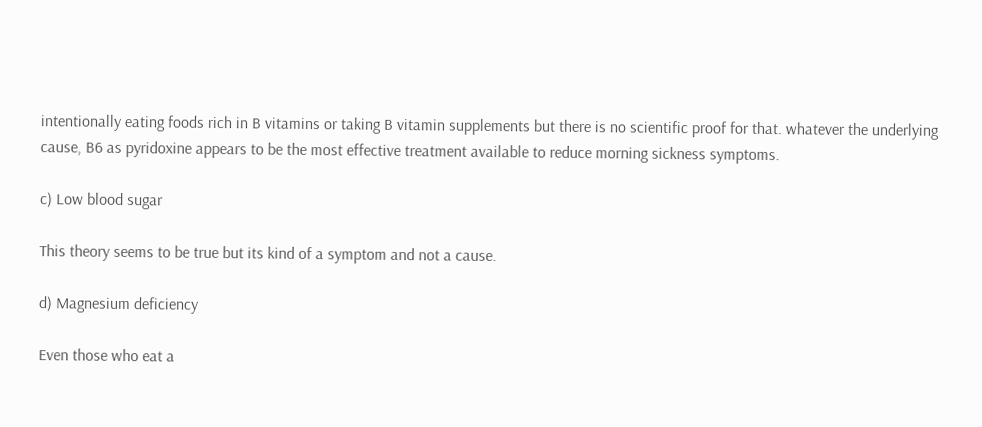intentionally eating foods rich in B vitamins or taking B vitamin supplements but there is no scientific proof for that. whatever the underlying cause, B6 as pyridoxine appears to be the most effective treatment available to reduce morning sickness symptoms.

c) Low blood sugar

This theory seems to be true but its kind of a symptom and not a cause.

d) Magnesium deficiency

Even those who eat a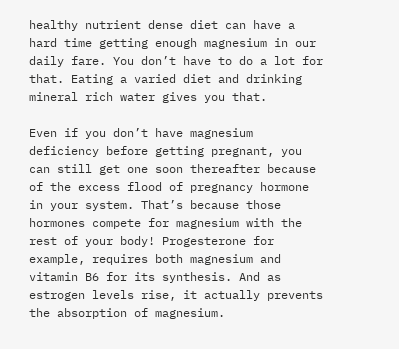healthy nutrient dense diet can have a hard time getting enough magnesium in our daily fare. You don’t have to do a lot for that. Eating a varied diet and drinking mineral rich water gives you that.

Even if you don’t have magnesium deficiency before getting pregnant, you can still get one soon thereafter because of the excess flood of pregnancy hormone in your system. That’s because those hormones compete for magnesium with the rest of your body! Progesterone for example, requires both magnesium and vitamin B6 for its synthesis. And as estrogen levels rise, it actually prevents the absorption of magnesium.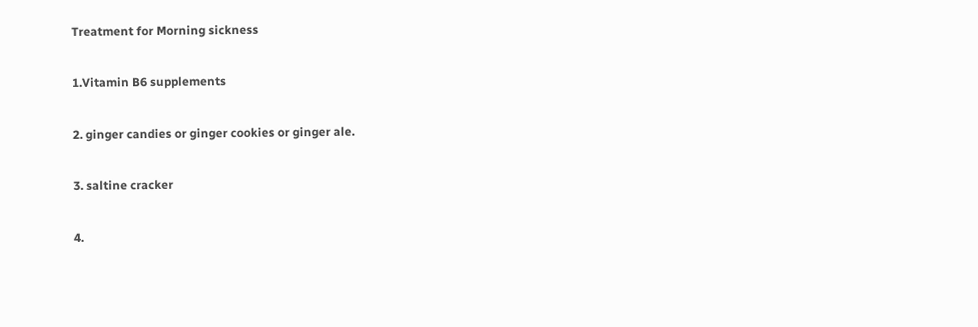Treatment for Morning sickness

1.Vitamin B6 supplements

2. ginger candies or ginger cookies or ginger ale.

3. saltine cracker

4.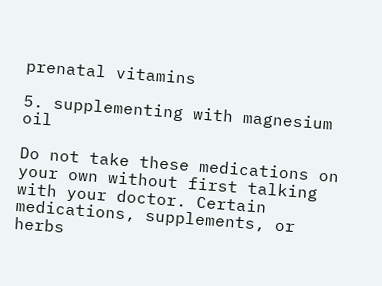prenatal vitamins

5. supplementing with magnesium oil

Do not take these medications on your own without first talking with your doctor. Certain medications, supplements, or herbs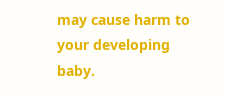may cause harm to your developing baby.